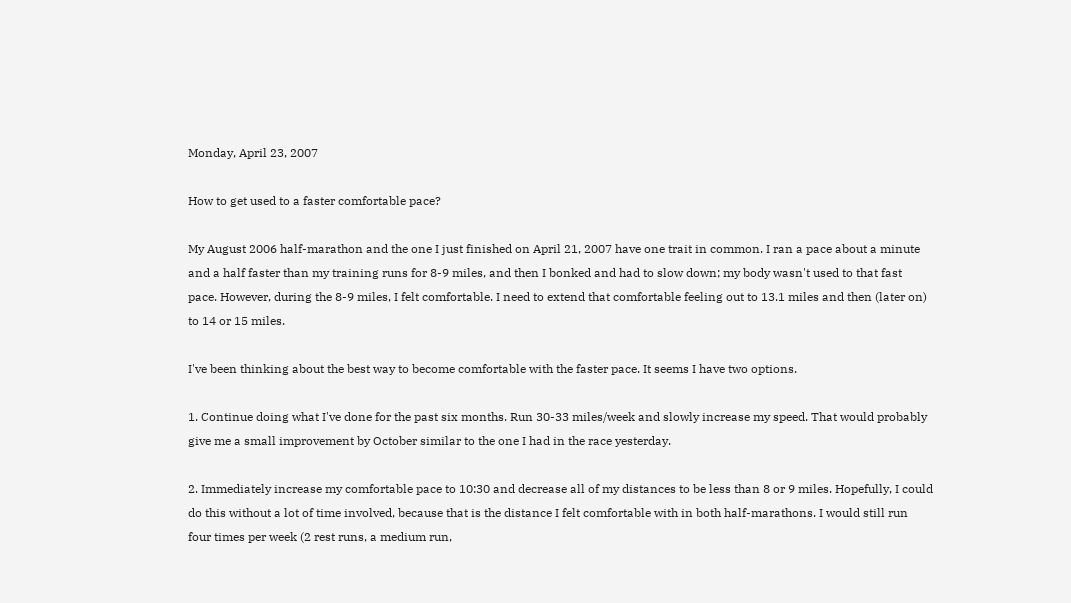Monday, April 23, 2007

How to get used to a faster comfortable pace?

My August 2006 half-marathon and the one I just finished on April 21, 2007 have one trait in common. I ran a pace about a minute and a half faster than my training runs for 8-9 miles, and then I bonked and had to slow down; my body wasn't used to that fast pace. However, during the 8-9 miles, I felt comfortable. I need to extend that comfortable feeling out to 13.1 miles and then (later on) to 14 or 15 miles.

I've been thinking about the best way to become comfortable with the faster pace. It seems I have two options.

1. Continue doing what I've done for the past six months. Run 30-33 miles/week and slowly increase my speed. That would probably give me a small improvement by October similar to the one I had in the race yesterday.

2. Immediately increase my comfortable pace to 10:30 and decrease all of my distances to be less than 8 or 9 miles. Hopefully, I could do this without a lot of time involved, because that is the distance I felt comfortable with in both half-marathons. I would still run four times per week (2 rest runs, a medium run,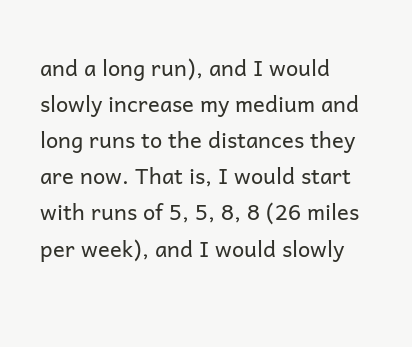and a long run), and I would slowly increase my medium and long runs to the distances they are now. That is, I would start with runs of 5, 5, 8, 8 (26 miles per week), and I would slowly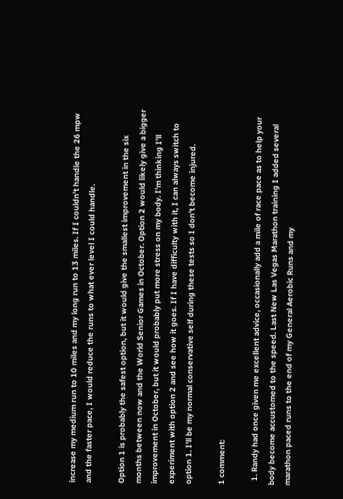increase my medium run to 10 miles and my long run to 13 miles. If I couldn't handle the 26 mpw and the faster pace, I would reduce the runs to what ever level I could handle.

Option 1 is probably the safest option, but it would give the smallest improvement in the six months between now and the World Senior Games in October. Option 2 would likely give a bigger improvement in October, but it would probably put more stress on my body. I'm thinking I'll experiment with option 2 and see how it goes. If I have difficulty with it, I can always switch to option 1. I'll be my normal conservative self during these tests so I don't become injured.

1 comment:

  1. Randy had once given me excellent advice, occasionally add a mile of race pace as to help your body become accustomed to the speed. Last New Las Vegas Marathon training I added several marathon paced runs to the end of my General Aerobic Runs and my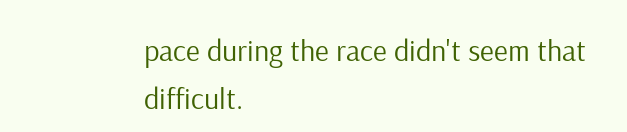pace during the race didn't seem that difficult.